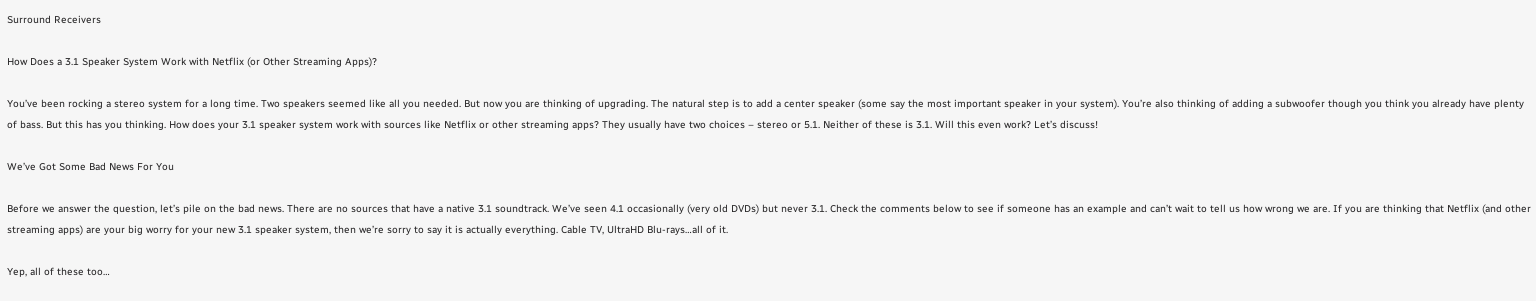Surround Receivers

How Does a 3.1 Speaker System Work with Netflix (or Other Streaming Apps)?

You’ve been rocking a stereo system for a long time. Two speakers seemed like all you needed. But now you are thinking of upgrading. The natural step is to add a center speaker (some say the most important speaker in your system). You’re also thinking of adding a subwoofer though you think you already have plenty of bass. But this has you thinking. How does your 3.1 speaker system work with sources like Netflix or other streaming apps? They usually have two choices – stereo or 5.1. Neither of these is 3.1. Will this even work? Let’s discuss!

We’ve Got Some Bad News For You

Before we answer the question, let’s pile on the bad news. There are no sources that have a native 3.1 soundtrack. We’ve seen 4.1 occasionally (very old DVDs) but never 3.1. Check the comments below to see if someone has an example and can’t wait to tell us how wrong we are. If you are thinking that Netflix (and other streaming apps) are your big worry for your new 3.1 speaker system, then we’re sorry to say it is actually everything. Cable TV, UltraHD Blu-rays…all of it.

Yep, all of these too…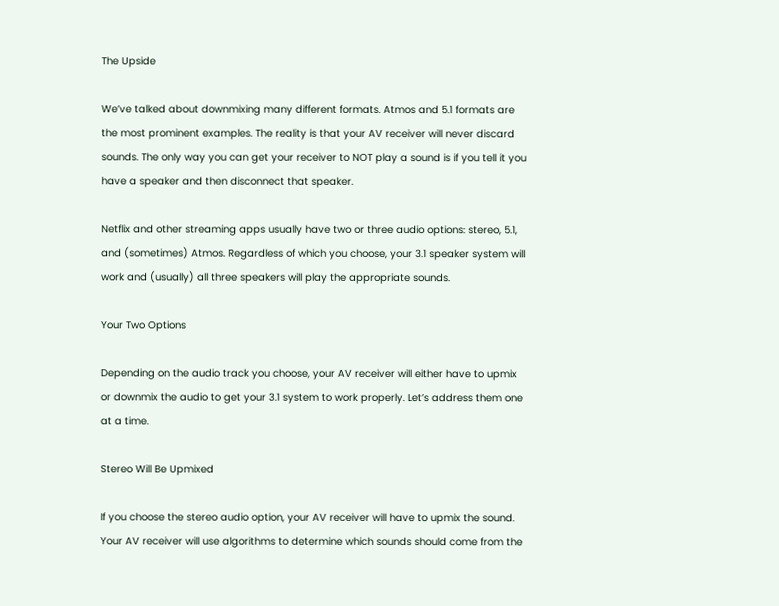The Upside

We’ve talked about downmixing many different formats. Atmos and 5.1 formats are the most prominent examples. The reality is that your AV receiver will never discard sounds. The only way you can get your receiver to NOT play a sound is if you tell it you have a speaker and then disconnect that speaker.

Netflix and other streaming apps usually have two or three audio options: stereo, 5.1, and (sometimes) Atmos. Regardless of which you choose, your 3.1 speaker system will work and (usually) all three speakers will play the appropriate sounds.

Your Two Options

Depending on the audio track you choose, your AV receiver will either have to upmix or downmix the audio to get your 3.1 system to work properly. Let’s address them one at a time.

Stereo Will Be Upmixed

If you choose the stereo audio option, your AV receiver will have to upmix the sound. Your AV receiver will use algorithms to determine which sounds should come from the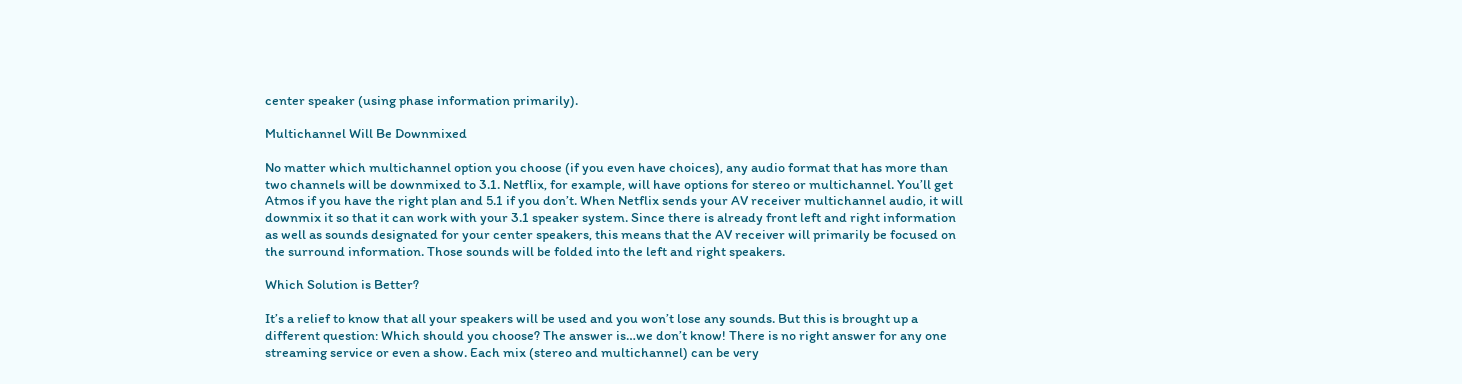center speaker (using phase information primarily).

Multichannel Will Be Downmixed

No matter which multichannel option you choose (if you even have choices), any audio format that has more than two channels will be downmixed to 3.1. Netflix, for example, will have options for stereo or multichannel. You’ll get Atmos if you have the right plan and 5.1 if you don’t. When Netflix sends your AV receiver multichannel audio, it will downmix it so that it can work with your 3.1 speaker system. Since there is already front left and right information as well as sounds designated for your center speakers, this means that the AV receiver will primarily be focused on the surround information. Those sounds will be folded into the left and right speakers.

Which Solution is Better?

It’s a relief to know that all your speakers will be used and you won’t lose any sounds. But this is brought up a different question: Which should you choose? The answer is…we don’t know! There is no right answer for any one streaming service or even a show. Each mix (stereo and multichannel) can be very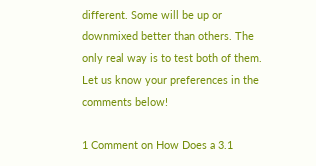different. Some will be up or downmixed better than others. The only real way is to test both of them. Let us know your preferences in the comments below!

1 Comment on How Does a 3.1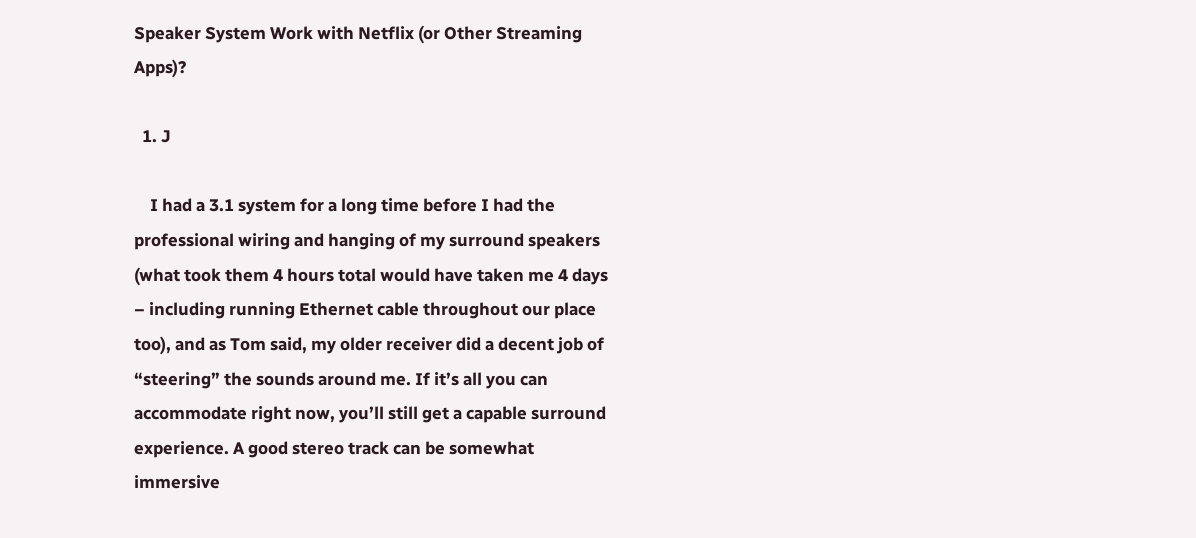Speaker System Work with Netflix (or Other Streaming Apps)?

  1. J

    I had a 3.1 system for a long time before I had the professional wiring and hanging of my surround speakers (what took them 4 hours total would have taken me 4 days – including running Ethernet cable throughout our place too), and as Tom said, my older receiver did a decent job of “steering” the sounds around me. If it’s all you can accommodate right now, you’ll still get a capable surround experience. A good stereo track can be somewhat immersive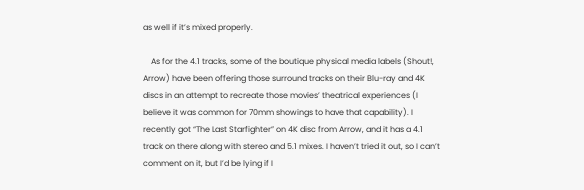as well if it’s mixed properly.

    As for the 4.1 tracks, some of the boutique physical media labels (Shout!, Arrow) have been offering those surround tracks on their Blu-ray and 4K discs in an attempt to recreate those movies’ theatrical experiences (I believe it was common for 70mm showings to have that capability). I recently got “The Last Starfighter” on 4K disc from Arrow, and it has a 4.1 track on there along with stereo and 5.1 mixes. I haven’t tried it out, so I can’t comment on it, but I’d be lying if I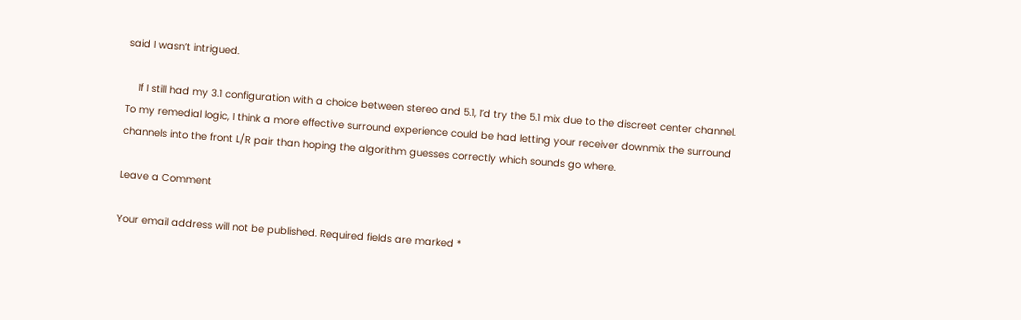said I wasn’t intrigued.

    If I still had my 3.1 configuration with a choice between stereo and 5.1, I’d try the 5.1 mix due to the discreet center channel. To my remedial logic, I think a more effective surround experience could be had letting your receiver downmix the surround channels into the front L/R pair than hoping the algorithm guesses correctly which sounds go where.

Leave a Comment

Your email address will not be published. Required fields are marked *